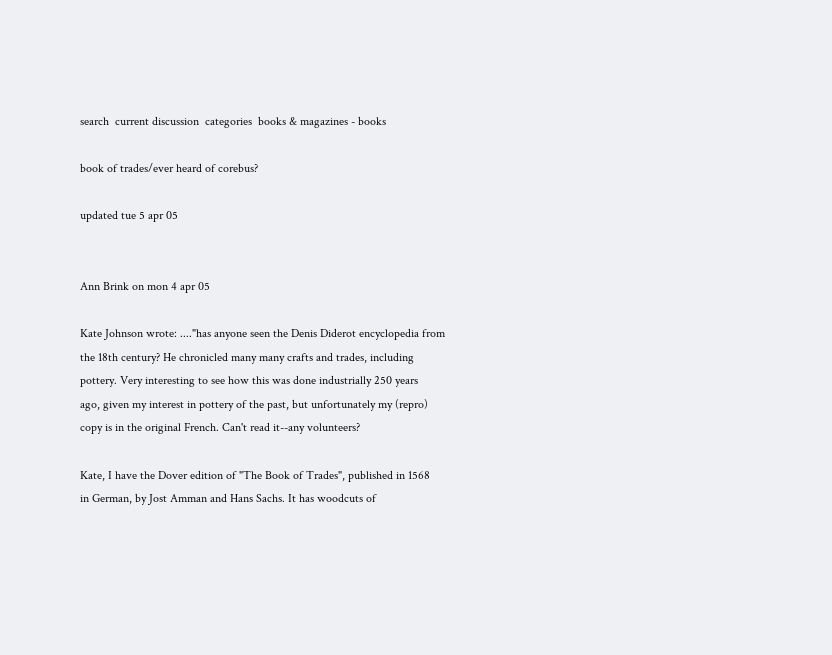search  current discussion  categories  books & magazines - books

book of trades/ever heard of corebus?

updated tue 5 apr 05


Ann Brink on mon 4 apr 05

Kate Johnson wrote: ...."has anyone seen the Denis Diderot encyclopedia from
the 18th century? He chronicled many many crafts and trades, including
pottery. Very interesting to see how this was done industrially 250 years
ago, given my interest in pottery of the past, but unfortunately my (repro)
copy is in the original French. Can't read it--any volunteers?

Kate, I have the Dover edition of "The Book of Trades", published in 1568
in German, by Jost Amman and Hans Sachs. It has woodcuts of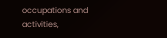occupations and
activities,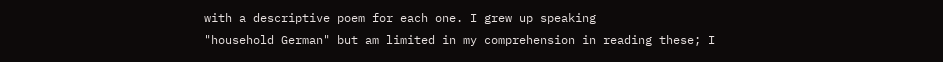with a descriptive poem for each one. I grew up speaking
"household German" but am limited in my comprehension in reading these; I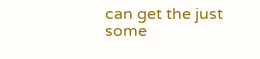can get the just some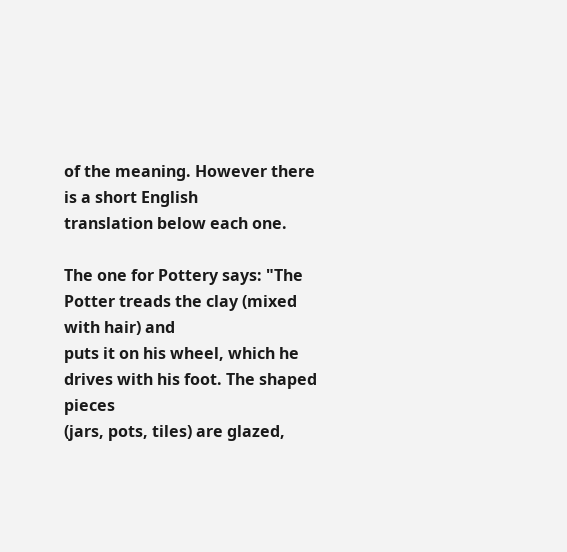of the meaning. However there is a short English
translation below each one.

The one for Pottery says: "The Potter treads the clay (mixed with hair) and
puts it on his wheel, which he drives with his foot. The shaped pieces
(jars, pots, tiles) are glazed,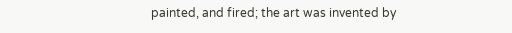painted, and fired; the art was invented by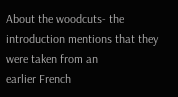About the woodcuts- the introduction mentions that they were taken from an
earlier French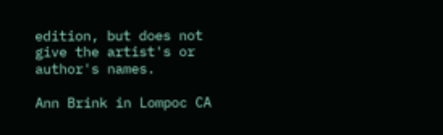edition, but does not give the artist's or author's names.

Ann Brink in Lompoc CA